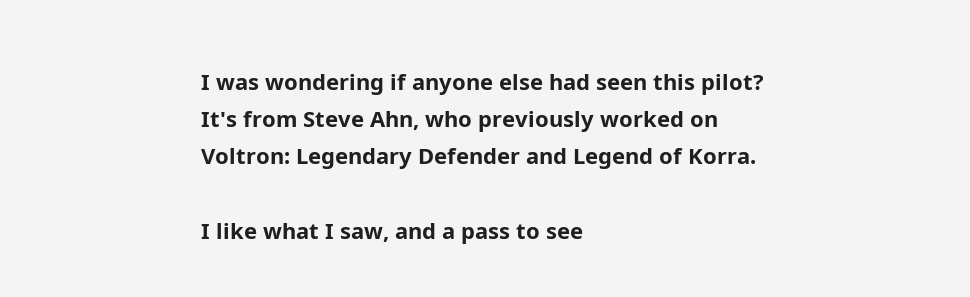I was wondering if anyone else had seen this pilot? It's from Steve Ahn, who previously worked on Voltron: Legendary Defender and Legend of Korra.

I like what I saw, and a pass to see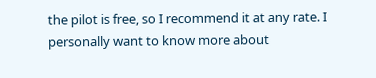the pilot is free, so I recommend it at any rate. I personally want to know more about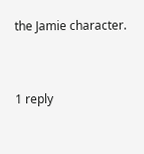the Jamie character.


1 reply